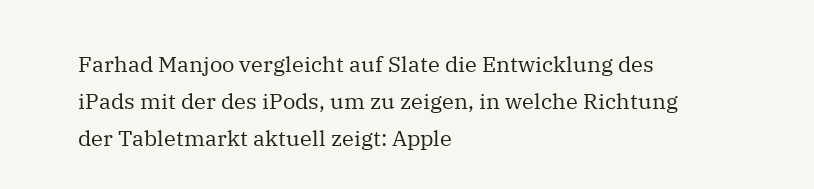Farhad Manjoo vergleicht auf Slate die Entwicklung des iPads mit der des iPods, um zu zeigen, in welche Richtung der Tabletmarkt aktuell zeigt: Apple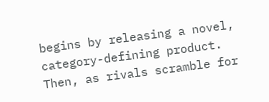begins by releasing a novel, category-defining product. Then, as rivals scramble for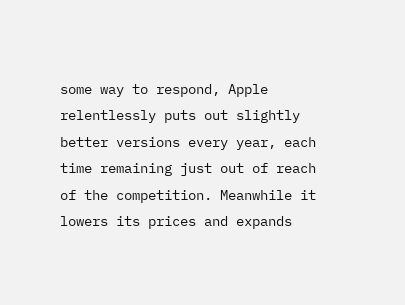some way to respond, Apple relentlessly puts out slightly better versions every year, each time remaining just out of reach of the competition. Meanwhile it lowers its prices and expands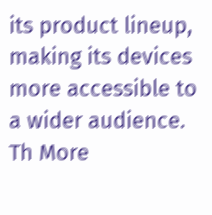its product lineup, making its devices more accessible to a wider audience. Th More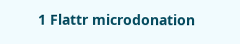1 Flattr microdonation